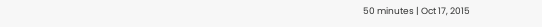50 minutes | Oct 17, 2015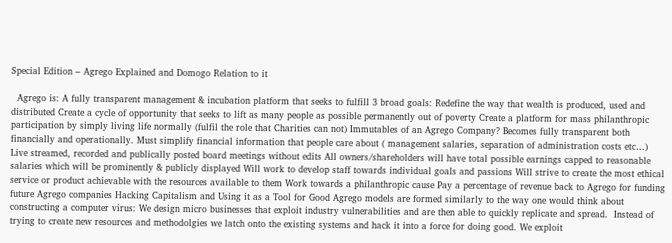Special Edition – Agrego Explained and Domogo Relation to it

  Agrego is: A fully transparent management & incubation platform that seeks to fulfill 3 broad goals: Redefine the way that wealth is produced, used and distributed Create a cycle of opportunity that seeks to lift as many people as possible permanently out of poverty Create a platform for mass philanthropic participation by simply living life normally (fulfil the role that Charities can not) Immutables of an Agrego Company? Becomes fully transparent both financially and operationally. Must simplify financial information that people care about ( management salaries, separation of administration costs etc…) Live streamed, recorded and publically posted board meetings without edits All owners/shareholders will have total possible earnings capped to reasonable salaries which will be prominently & publicly displayed Will work to develop staff towards individual goals and passions Will strive to create the most ethical service or product achievable with the resources available to them Work towards a philanthropic cause Pay a percentage of revenue back to Agrego for funding future Agrego companies Hacking Capitalism and Using it as a Tool for Good Agrego models are formed similarly to the way one would think about constructing a computer virus: We design micro businesses that exploit industry vulnerabilities and are then able to quickly replicate and spread.  Instead of trying to create new resources and methodolgies we latch onto the existing systems and hack it into a force for doing good. We exploit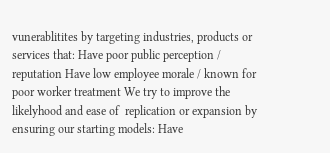vunerablitites by targeting industries, products or services that: Have poor public perception / reputation Have low employee morale / known for poor worker treatment We try to improve the likelyhood and ease of  replication or expansion by ensuring our starting models: Have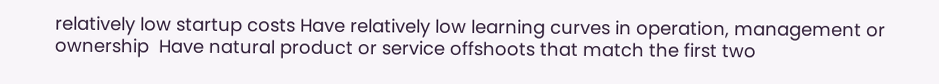relatively low startup costs Have relatively low learning curves in operation, management or ownership  Have natural product or service offshoots that match the first two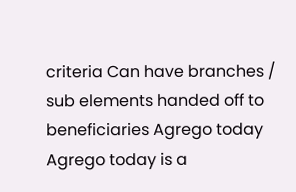criteria Can have branches / sub elements handed off to beneficiaries Agrego today Agrego today is a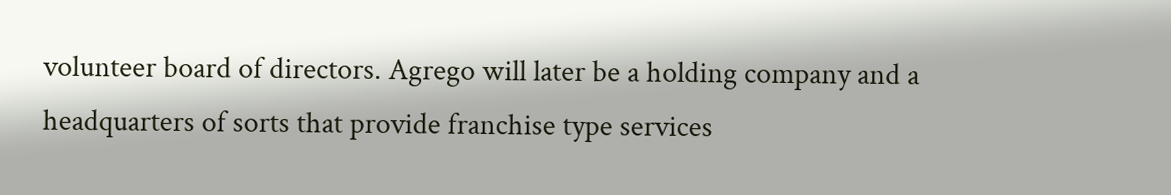volunteer board of directors. Agrego will later be a holding company and a headquarters of sorts that provide franchise type services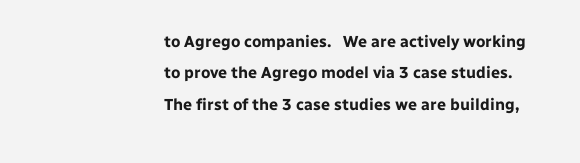to Agrego companies.   We are actively working to prove the Agrego model via 3 case studies. The first of the 3 case studies we are building,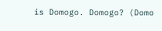is Domogo. Domogo? (Domo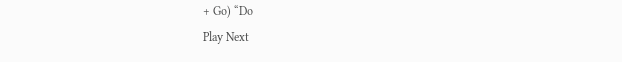+ Go) “Do
Play Next